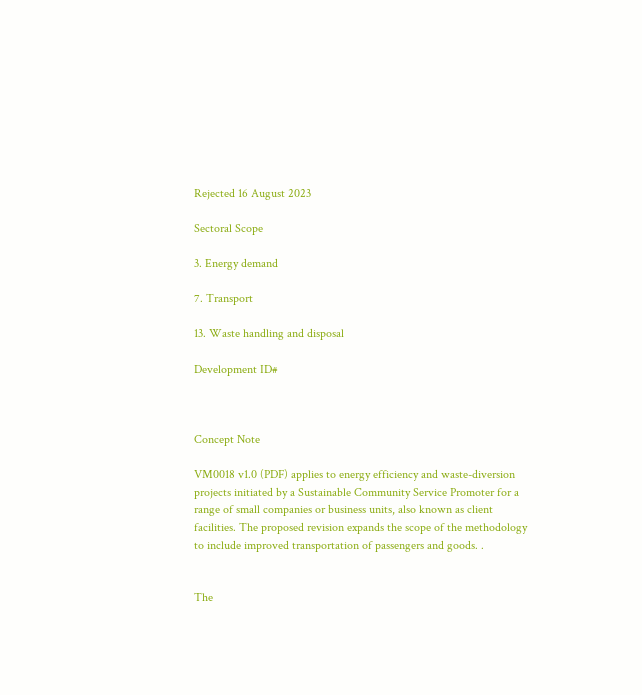Rejected 16 August 2023

Sectoral Scope

3. Energy demand

7. Transport

13. Waste handling and disposal

Development ID#



Concept Note

VM0018 v1.0 (PDF) applies to energy efficiency and waste-diversion projects initiated by a Sustainable Community Service Promoter for a range of small companies or business units, also known as client facilities. The proposed revision expands the scope of the methodology to include improved transportation of passengers and goods. .


The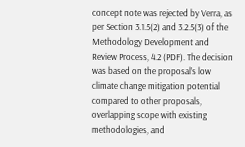concept note was rejected by Verra, as per Section 3.1.5(2) and 3.2.5(3) of the Methodology Development and Review Process, 4.2 (PDF). The decision was based on the proposal’s low climate change mitigation potential compared to other proposals, overlapping scope with existing methodologies, and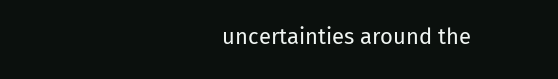uncertainties around the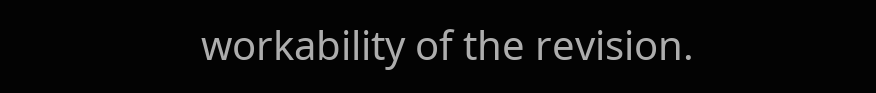workability of the revision.